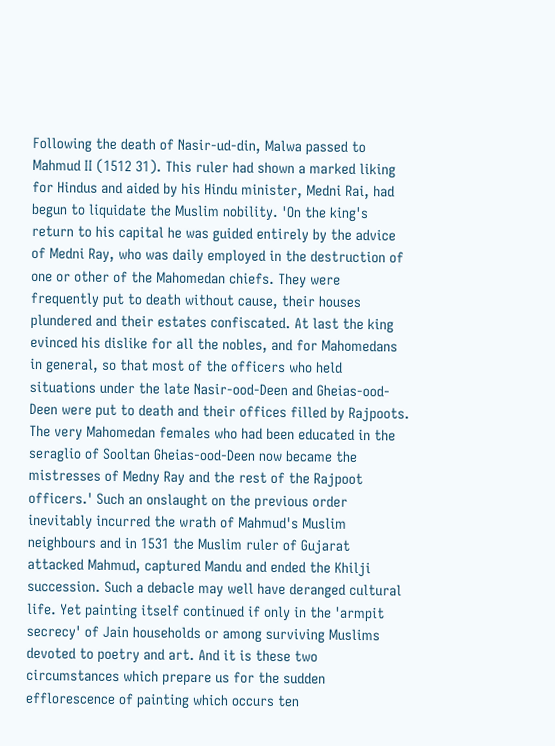Following the death of Nasir-ud-din, Malwa passed to Mahmud II (1512 31). This ruler had shown a marked liking for Hindus and aided by his Hindu minister, Medni Rai, had begun to liquidate the Muslim nobility. 'On the king's return to his capital he was guided entirely by the advice of Medni Ray, who was daily employed in the destruction of one or other of the Mahomedan chiefs. They were frequently put to death without cause, their houses plundered and their estates confiscated. At last the king evinced his dislike for all the nobles, and for Mahomedans in general, so that most of the officers who held situations under the late Nasir-ood-Deen and Gheias-ood-Deen were put to death and their offices filled by Rajpoots. The very Mahomedan females who had been educated in the seraglio of Sooltan Gheias-ood-Deen now became the mistresses of Medny Ray and the rest of the Rajpoot officers.' Such an onslaught on the previous order inevitably incurred the wrath of Mahmud's Muslim neighbours and in 1531 the Muslim ruler of Gujarat attacked Mahmud, captured Mandu and ended the Khilji succession. Such a debacle may well have deranged cultural life. Yet painting itself continued if only in the 'armpit secrecy' of Jain households or among surviving Muslims devoted to poetry and art. And it is these two circumstances which prepare us for the sudden efflorescence of painting which occurs ten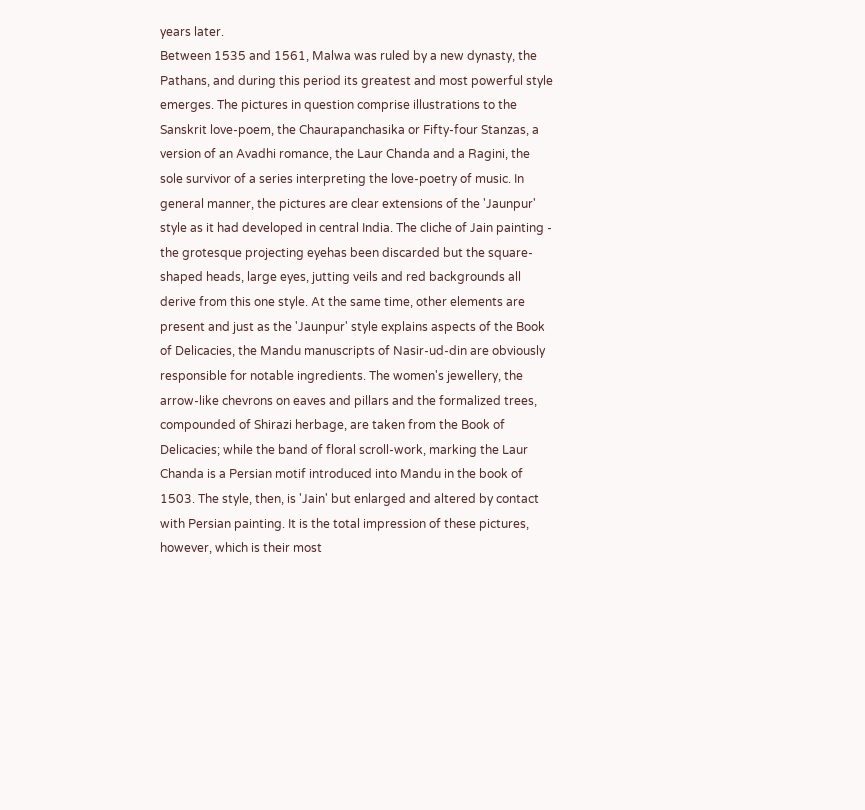years later.
Between 1535 and 1561, Malwa was ruled by a new dynasty, the Pathans, and during this period its greatest and most powerful style emerges. The pictures in question comprise illustrations to the Sanskrit love-poem, the Chaurapanchasika or Fifty-four Stanzas, a version of an Avadhi romance, the Laur Chanda and a Ragini, the sole survivor of a series interpreting the love-poetry of music. In general manner, the pictures are clear extensions of the 'Jaunpur' style as it had developed in central India. The cliche of Jain painting - the grotesque projecting eyehas been discarded but the square-shaped heads, large eyes, jutting veils and red backgrounds all derive from this one style. At the same time, other elements are present and just as the 'Jaunpur' style explains aspects of the Book of Delicacies, the Mandu manuscripts of Nasir-ud-din are obviously responsible for notable ingredients. The women's jewellery, the arrow-like chevrons on eaves and pillars and the formalized trees, compounded of Shirazi herbage, are taken from the Book of Delicacies; while the band of floral scroll-work, marking the Laur Chanda is a Persian motif introduced into Mandu in the book of 1503. The style, then, is 'Jain' but enlarged and altered by contact with Persian painting. It is the total impression of these pictures, however, which is their most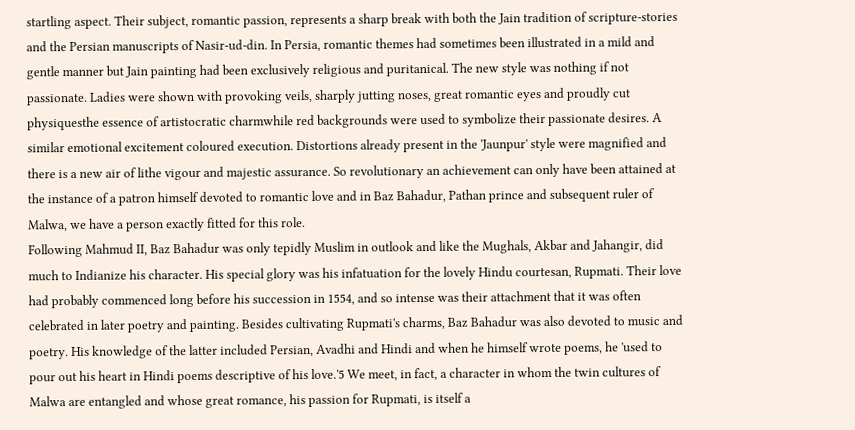startling aspect. Their subject, romantic passion, represents a sharp break with both the Jain tradition of scripture-stories and the Persian manuscripts of Nasir-ud-din. In Persia, romantic themes had sometimes been illustrated in a mild and gentle manner but Jain painting had been exclusively religious and puritanical. The new style was nothing if not passionate. Ladies were shown with provoking veils, sharply jutting noses, great romantic eyes and proudly cut physiquesthe essence of artistocratic charmwhile red backgrounds were used to symbolize their passionate desires. A similar emotional excitement coloured execution. Distortions already present in the 'Jaunpur' style were magnified and there is a new air of lithe vigour and majestic assurance. So revolutionary an achievement can only have been attained at the instance of a patron himself devoted to romantic love and in Baz Bahadur, Pathan prince and subsequent ruler of Malwa, we have a person exactly fitted for this role.
Following Mahmud II, Baz Bahadur was only tepidly Muslim in outlook and like the Mughals, Akbar and Jahangir, did much to Indianize his character. His special glory was his infatuation for the lovely Hindu courtesan, Rupmati. Their love had probably commenced long before his succession in 1554, and so intense was their attachment that it was often celebrated in later poetry and painting. Besides cultivating Rupmati's charms, Baz Bahadur was also devoted to music and poetry. His knowledge of the latter included Persian, Avadhi and Hindi and when he himself wrote poems, he 'used to pour out his heart in Hindi poems descriptive of his love.'5 We meet, in fact, a character in whom the twin cultures of Malwa are entangled and whose great romance, his passion for Rupmati, is itself a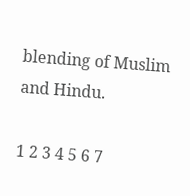blending of Muslim and Hindu.

1 2 3 4 5 6 7